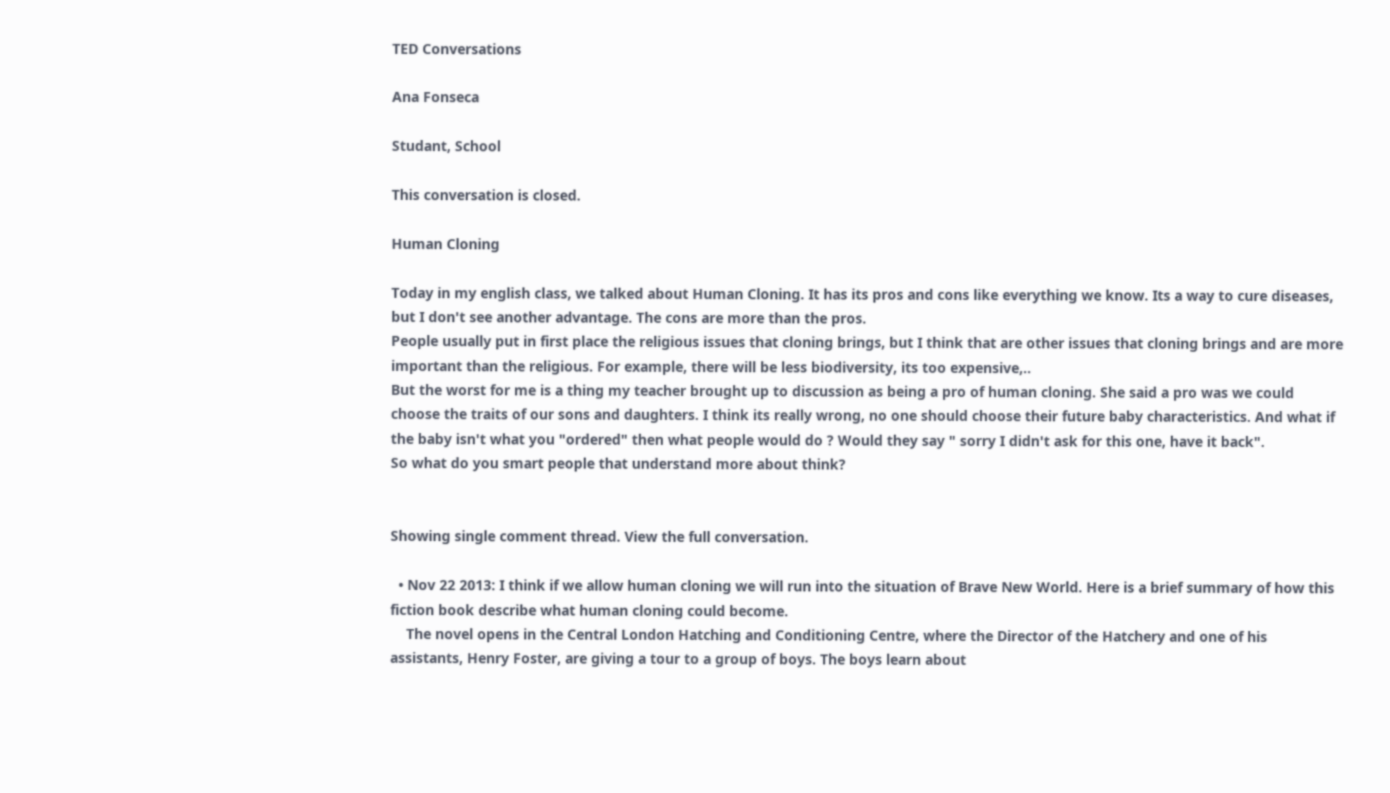TED Conversations

Ana Fonseca

Studant, School

This conversation is closed.

Human Cloning

Today in my english class, we talked about Human Cloning. It has its pros and cons like everything we know. Its a way to cure diseases, but I don't see another advantage. The cons are more than the pros.
People usually put in first place the religious issues that cloning brings, but I think that are other issues that cloning brings and are more important than the religious. For example, there will be less biodiversity, its too expensive,..
But the worst for me is a thing my teacher brought up to discussion as being a pro of human cloning. She said a pro was we could choose the traits of our sons and daughters. I think its really wrong, no one should choose their future baby characteristics. And what if the baby isn't what you "ordered" then what people would do ? Would they say " sorry I didn't ask for this one, have it back".
So what do you smart people that understand more about think?


Showing single comment thread. View the full conversation.

  • Nov 22 2013: I think if we allow human cloning we will run into the situation of Brave New World. Here is a brief summary of how this fiction book describe what human cloning could become.
    The novel opens in the Central London Hatching and Conditioning Centre, where the Director of the Hatchery and one of his assistants, Henry Foster, are giving a tour to a group of boys. The boys learn about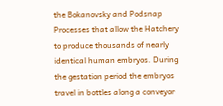the Bokanovsky and Podsnap Processes that allow the Hatchery to produce thousands of nearly identical human embryos. During the gestation period the embryos travel in bottles along a conveyor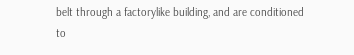belt through a factorylike building, and are conditioned to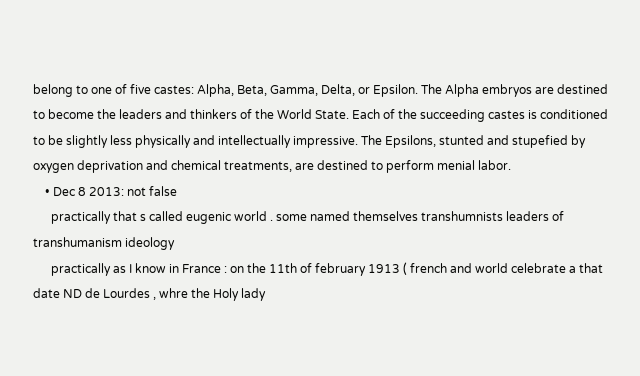belong to one of five castes: Alpha, Beta, Gamma, Delta, or Epsilon. The Alpha embryos are destined to become the leaders and thinkers of the World State. Each of the succeeding castes is conditioned to be slightly less physically and intellectually impressive. The Epsilons, stunted and stupefied by oxygen deprivation and chemical treatments, are destined to perform menial labor.
    • Dec 8 2013: not false
      practically that s called eugenic world . some named themselves transhumnists leaders of transhumanism ideology
      practically as I know in France : on the 11th of february 1913 ( french and world celebrate a that date ND de Lourdes , whre the Holy lady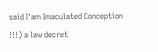said I'am Imaculated Conception !!!) a law decret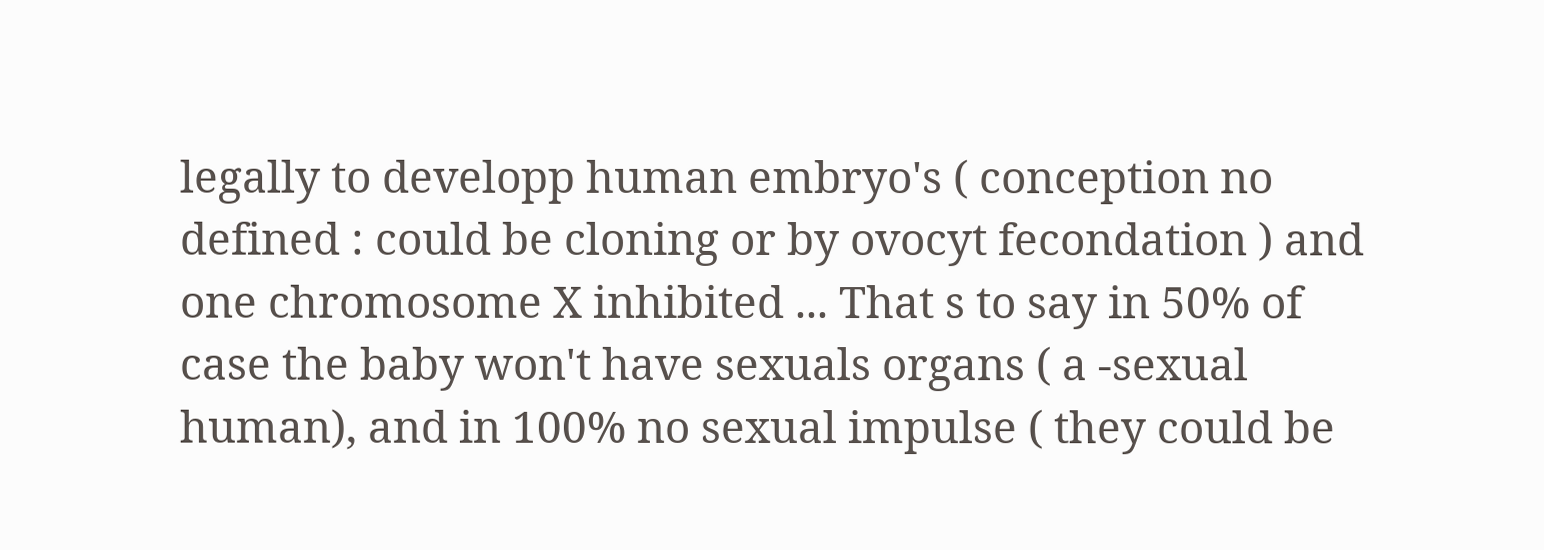legally to developp human embryo's ( conception no defined : could be cloning or by ovocyt fecondation ) and one chromosome X inhibited ... That s to say in 50% of case the baby won't have sexuals organs ( a -sexual human), and in 100% no sexual impulse ( they could be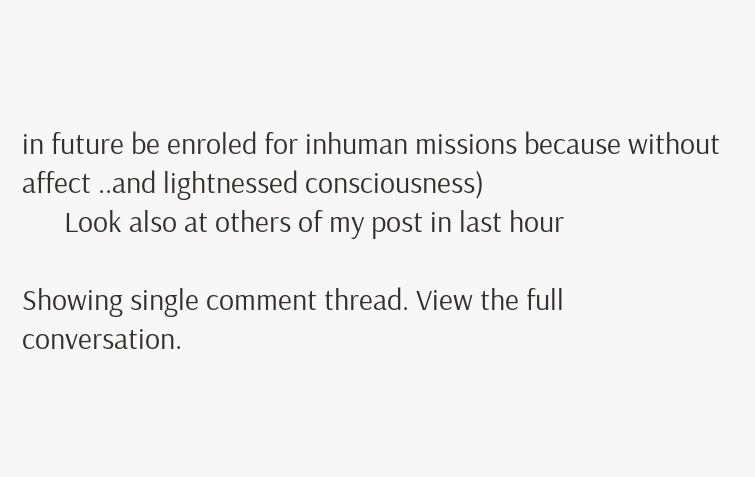in future be enroled for inhuman missions because without affect ..and lightnessed consciousness)
      Look also at others of my post in last hour

Showing single comment thread. View the full conversation.